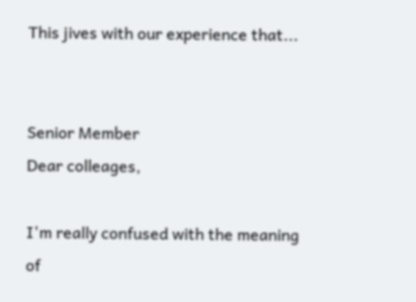This jives with our experience that...


Senior Member
Dear colleages,

I'm really confused with the meaning of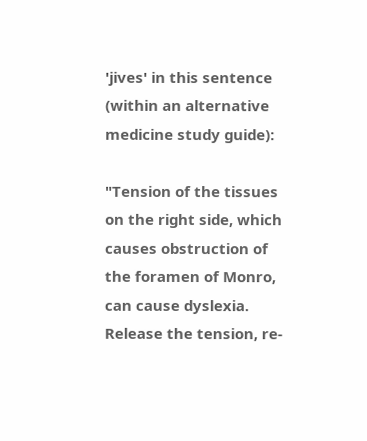'jives' in this sentence (within an alternative medicine study guide):

"Tension of the tissues on the right side, which causes obstruction of the foramen of Monro, can cause dyslexia. Release the tension, re-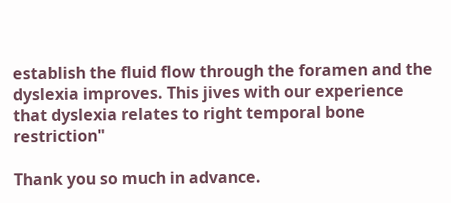establish the fluid flow through the foramen and the dyslexia improves. This jives with our experience that dyslexia relates to right temporal bone restriction"

Thank you so much in advance.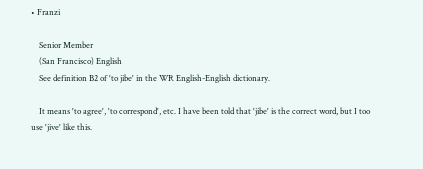• Franzi

    Senior Member
    (San Francisco) English
    See definition B2 of 'to jibe' in the WR English-English dictionary.

    It means 'to agree', 'to correspond', etc. I have been told that 'jibe' is the correct word, but I too use 'jive' like this.